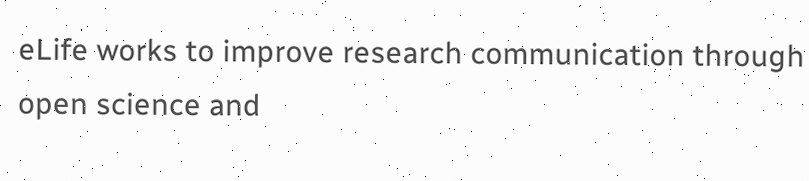eLife works to improve research communication through open science and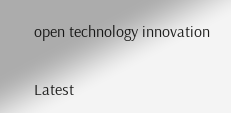open technology innovation

Latest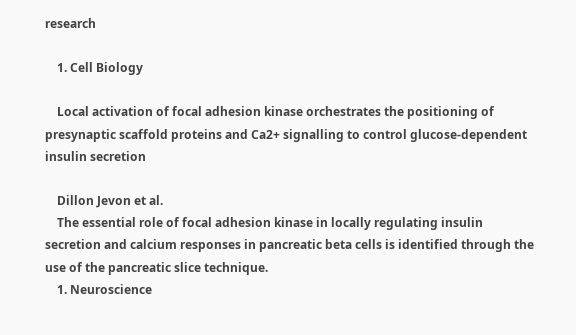research

    1. Cell Biology

    Local activation of focal adhesion kinase orchestrates the positioning of presynaptic scaffold proteins and Ca2+ signalling to control glucose-dependent insulin secretion

    Dillon Jevon et al.
    The essential role of focal adhesion kinase in locally regulating insulin secretion and calcium responses in pancreatic beta cells is identified through the use of the pancreatic slice technique.
    1. Neuroscience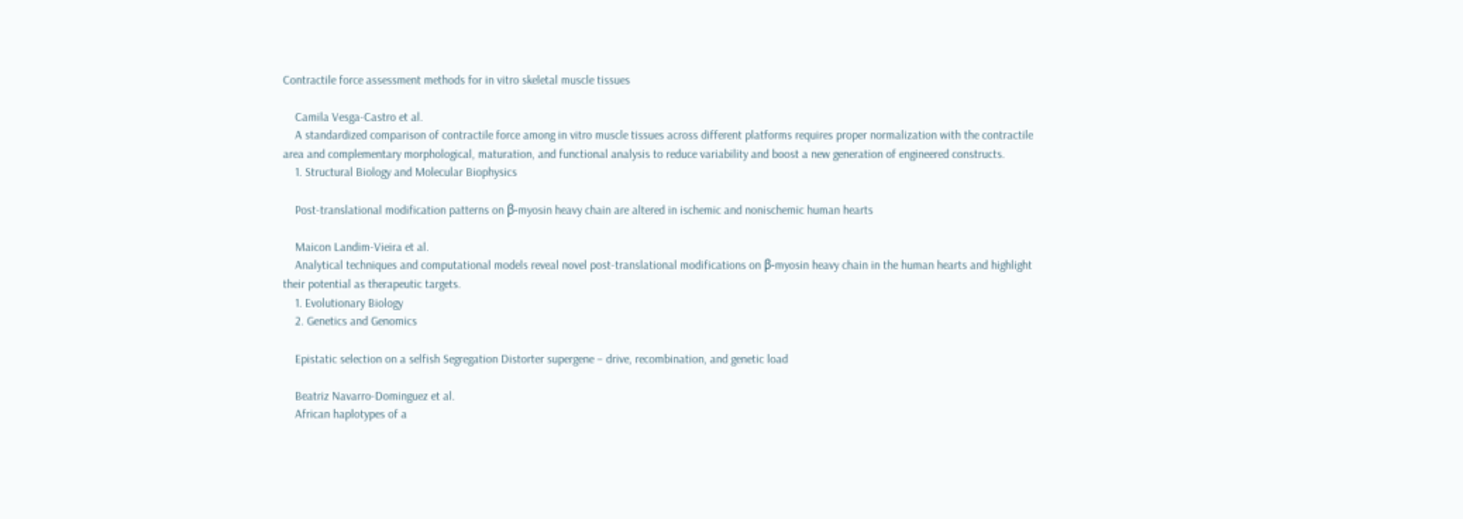Contractile force assessment methods for in vitro skeletal muscle tissues

    Camila Vesga-Castro et al.
    A standardized comparison of contractile force among in vitro muscle tissues across different platforms requires proper normalization with the contractile area and complementary morphological, maturation, and functional analysis to reduce variability and boost a new generation of engineered constructs.
    1. Structural Biology and Molecular Biophysics

    Post-translational modification patterns on β-myosin heavy chain are altered in ischemic and nonischemic human hearts

    Maicon Landim-Vieira et al.
    Analytical techniques and computational models reveal novel post-translational modifications on β-myosin heavy chain in the human hearts and highlight their potential as therapeutic targets.
    1. Evolutionary Biology
    2. Genetics and Genomics

    Epistatic selection on a selfish Segregation Distorter supergene – drive, recombination, and genetic load

    Beatriz Navarro-Dominguez et al.
    African haplotypes of a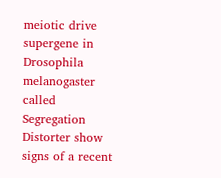meiotic drive supergene in Drosophila melanogaster called Segregation Distorter show signs of a recent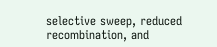selective sweep, reduced recombination, and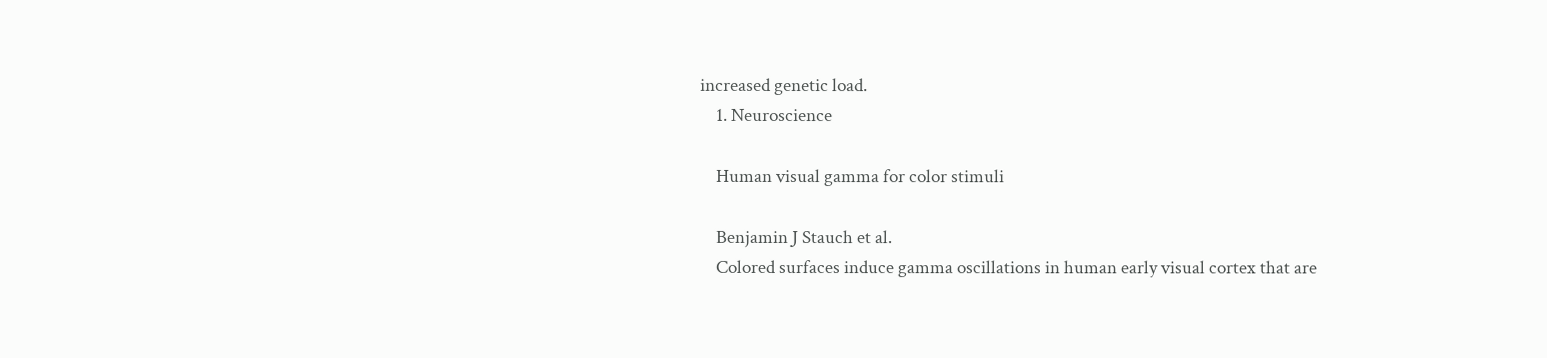increased genetic load.
    1. Neuroscience

    Human visual gamma for color stimuli

    Benjamin J Stauch et al.
    Colored surfaces induce gamma oscillations in human early visual cortex that are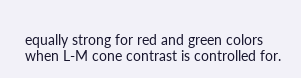equally strong for red and green colors when L-M cone contrast is controlled for.